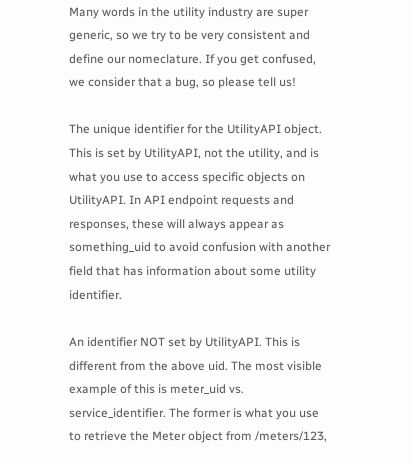Many words in the utility industry are super generic, so we try to be very consistent and define our nomeclature. If you get confused, we consider that a bug, so please tell us!

The unique identifier for the UtilityAPI object. This is set by UtilityAPI, not the utility, and is what you use to access specific objects on UtilityAPI. In API endpoint requests and responses, these will always appear as something_uid to avoid confusion with another field that has information about some utility identifier.

An identifier NOT set by UtilityAPI. This is different from the above uid. The most visible example of this is meter_uid vs. service_identifier. The former is what you use to retrieve the Meter object from /meters/123,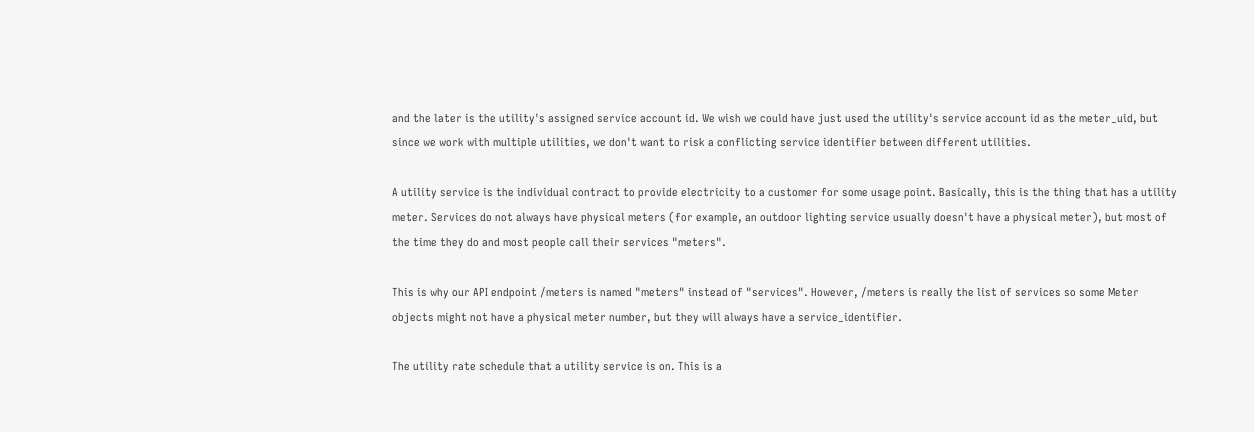and the later is the utility's assigned service account id. We wish we could have just used the utility's service account id as the meter_uid, but since we work with multiple utilities, we don't want to risk a conflicting service identifier between different utilities.

A utility service is the individual contract to provide electricity to a customer for some usage point. Basically, this is the thing that has a utility meter. Services do not always have physical meters (for example, an outdoor lighting service usually doesn't have a physical meter), but most of the time they do and most people call their services "meters".

This is why our API endpoint /meters is named "meters" instead of "services". However, /meters is really the list of services so some Meter objects might not have a physical meter number, but they will always have a service_identifier.

The utility rate schedule that a utility service is on. This is a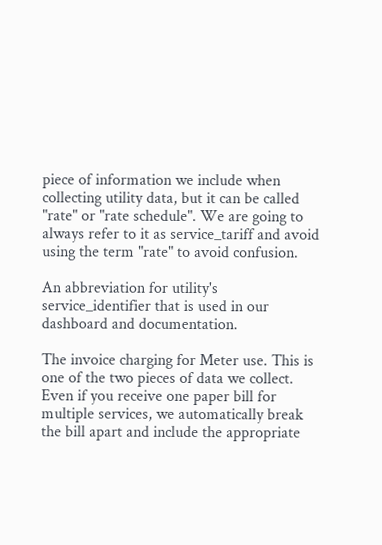piece of information we include when collecting utility data, but it can be called "rate" or "rate schedule". We are going to always refer to it as service_tariff and avoid using the term "rate" to avoid confusion.

An abbreviation for utility's service_identifier that is used in our dashboard and documentation.

The invoice charging for Meter use. This is one of the two pieces of data we collect. Even if you receive one paper bill for multiple services, we automatically break the bill apart and include the appropriate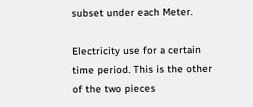subset under each Meter.

Electricity use for a certain time period. This is the other of the two pieces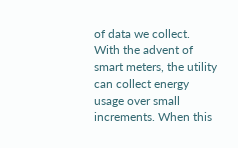of data we collect. With the advent of smart meters, the utility can collect energy usage over small increments. When this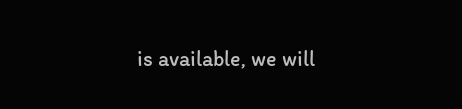is available, we will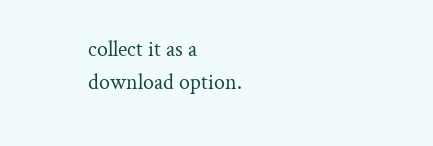collect it as a download option.